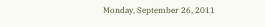Monday, September 26, 2011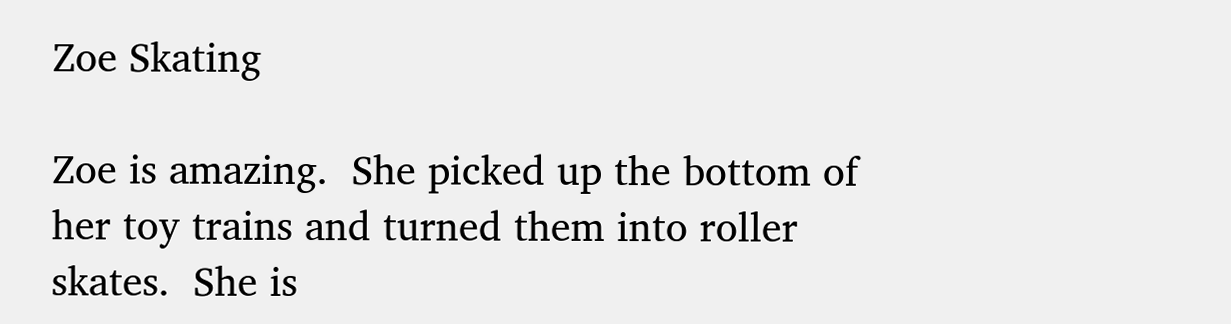Zoe Skating

Zoe is amazing.  She picked up the bottom of her toy trains and turned them into roller skates.  She is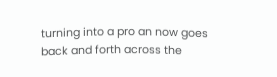turning into a pro an now goes back and forth across the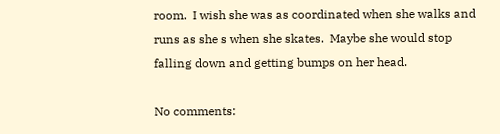room.  I wish she was as coordinated when she walks and runs as she s when she skates.  Maybe she would stop falling down and getting bumps on her head.

No comments: